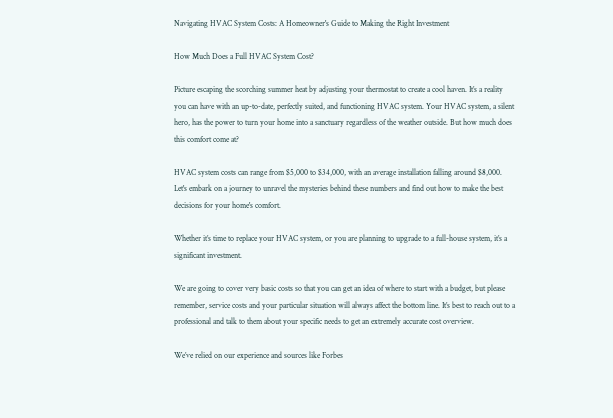Navigating HVAC System Costs: A Homeowner's Guide to Making the Right Investment

How Much Does a Full HVAC System Cost?

Picture escaping the scorching summer heat by adjusting your thermostat to create a cool haven. It’s a reality you can have with an up-to-date, perfectly suited, and functioning HVAC system. Your HVAC system, a silent hero, has the power to turn your home into a sanctuary regardless of the weather outside. But how much does this comfort come at?

HVAC system costs can range from $5,000 to $34,000, with an average installation falling around $8,000. Let's embark on a journey to unravel the mysteries behind these numbers and find out how to make the best decisions for your home's comfort.

Whether it’s time to replace your HVAC system, or you are planning to upgrade to a full-house system, it’s a significant investment.

We are going to cover very basic costs so that you can get an idea of where to start with a budget, but please remember, service costs and your particular situation will always affect the bottom line. It’s best to reach out to a professional and talk to them about your specific needs to get an extremely accurate cost overview.

We’ve relied on our experience and sources like Forbes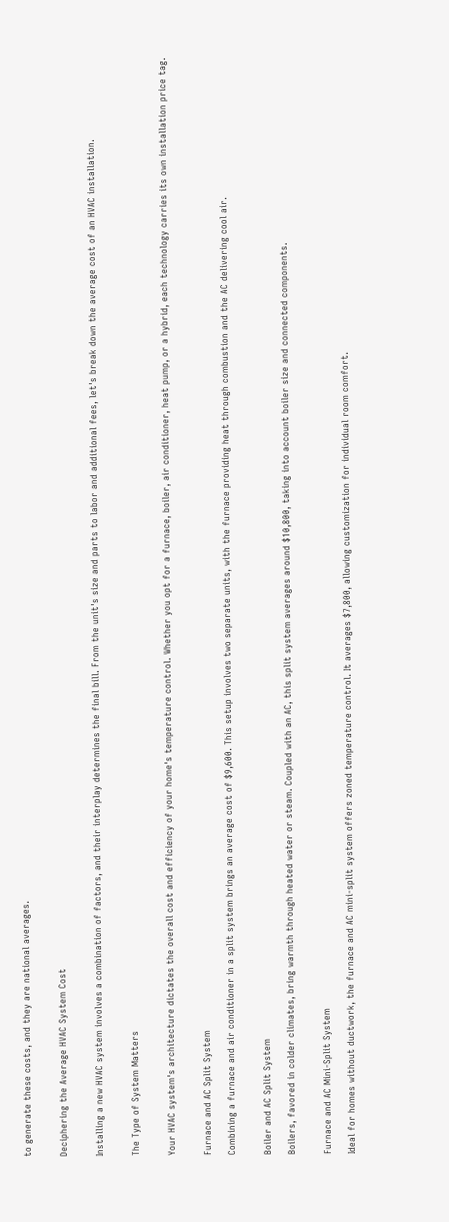to generate these costs, and they are national averages.


Deciphering the Average HVAC System Cost


Installing a new HVAC system involves a combination of factors, and their interplay determines the final bill. From the unit's size and parts to labor and additional fees, let's break down the average cost of an HVAC installation.


The Type of System Matters


Your HVAC system's architecture dictates the overall cost and efficiency of your home's temperature control. Whether you opt for a furnace, boiler, air conditioner, heat pump, or a hybrid, each technology carries its own installation price tag.


Furnace and AC Split System

Combining a furnace and air conditioner in a split system brings an average cost of $9,600. This setup involves two separate units, with the furnace providing heat through combustion and the AC delivering cool air.


Boiler and AC Split System

Boilers, favored in colder climates, bring warmth through heated water or steam. Coupled with an AC, this split system averages around $10,800, taking into account boiler size and connected components.


Furnace and AC Mini-Split System

Ideal for homes without ductwork, the furnace and AC mini-split system offers zoned temperature control. It averages $7,800, allowing customization for individual room comfort.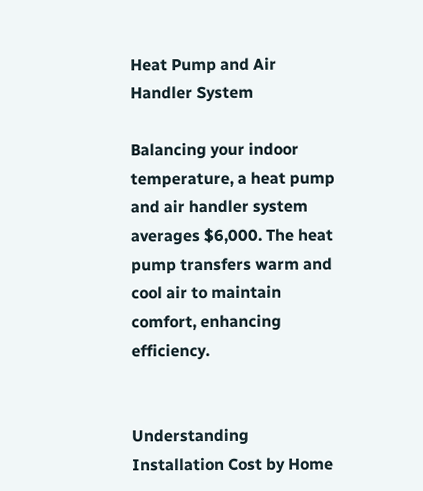Heat Pump and Air Handler System

Balancing your indoor temperature, a heat pump and air handler system averages $6,000. The heat pump transfers warm and cool air to maintain comfort, enhancing efficiency.


Understanding Installation Cost by Home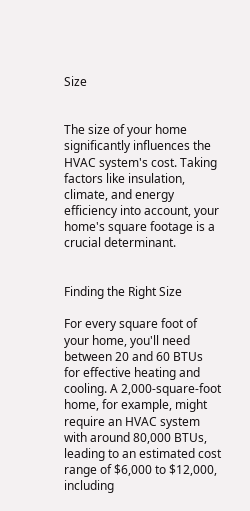Size


The size of your home significantly influences the HVAC system's cost. Taking factors like insulation, climate, and energy efficiency into account, your home's square footage is a crucial determinant.


Finding the Right Size

For every square foot of your home, you'll need between 20 and 60 BTUs for effective heating and cooling. A 2,000-square-foot home, for example, might require an HVAC system with around 80,000 BTUs, leading to an estimated cost range of $6,000 to $12,000, including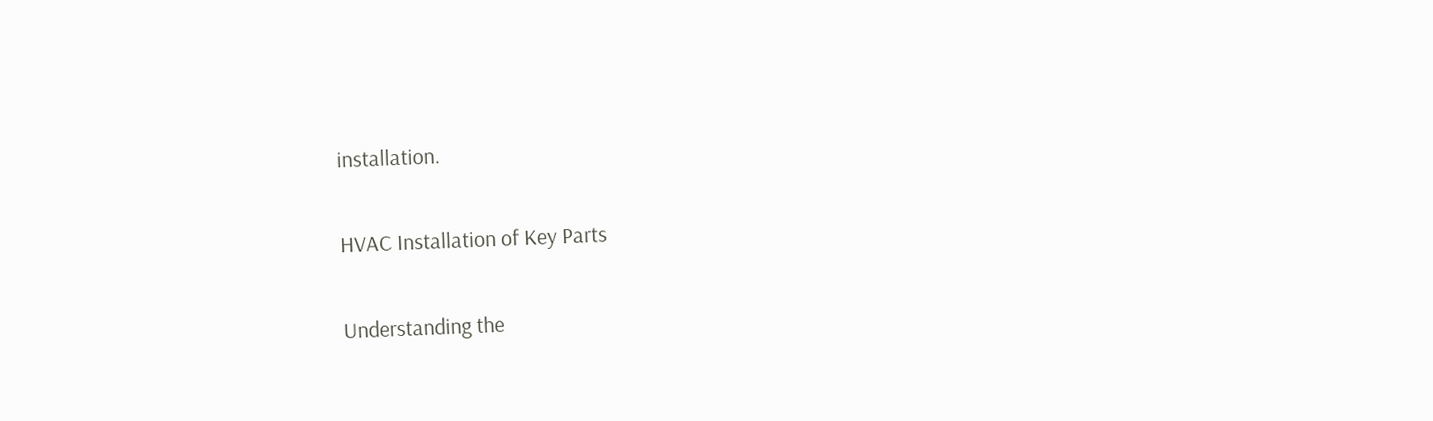installation.


HVAC Installation of Key Parts


Understanding the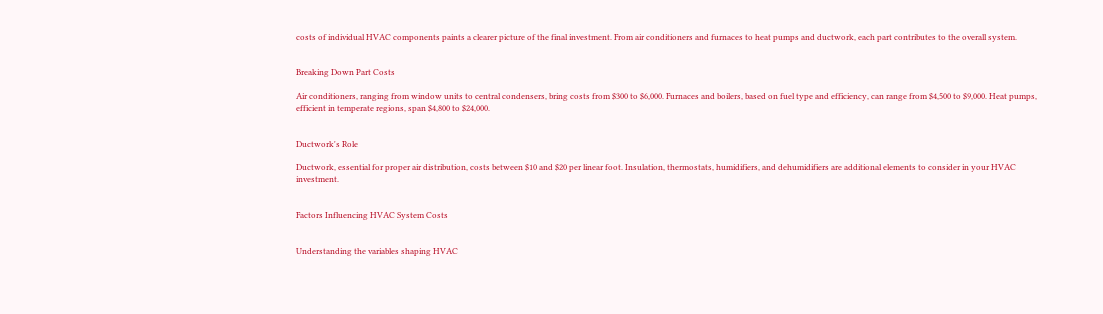costs of individual HVAC components paints a clearer picture of the final investment. From air conditioners and furnaces to heat pumps and ductwork, each part contributes to the overall system.


Breaking Down Part Costs

Air conditioners, ranging from window units to central condensers, bring costs from $300 to $6,000. Furnaces and boilers, based on fuel type and efficiency, can range from $4,500 to $9,000. Heat pumps, efficient in temperate regions, span $4,800 to $24,000.


Ductwork's Role

Ductwork, essential for proper air distribution, costs between $10 and $20 per linear foot. Insulation, thermostats, humidifiers, and dehumidifiers are additional elements to consider in your HVAC investment.


Factors Influencing HVAC System Costs


Understanding the variables shaping HVAC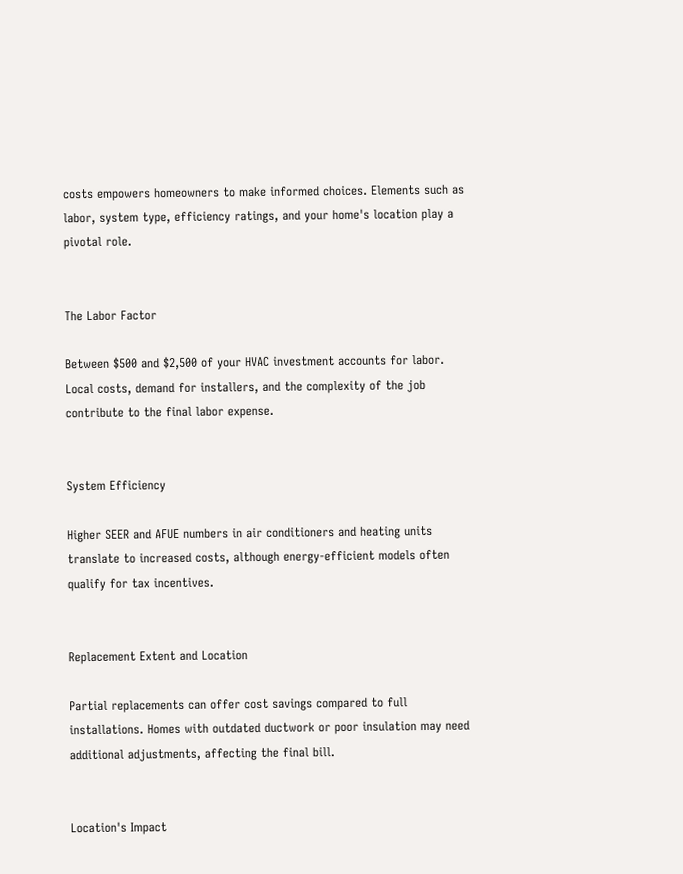costs empowers homeowners to make informed choices. Elements such as labor, system type, efficiency ratings, and your home's location play a pivotal role.


The Labor Factor

Between $500 and $2,500 of your HVAC investment accounts for labor. Local costs, demand for installers, and the complexity of the job contribute to the final labor expense.


System Efficiency

Higher SEER and AFUE numbers in air conditioners and heating units translate to increased costs, although energy-efficient models often qualify for tax incentives.


Replacement Extent and Location

Partial replacements can offer cost savings compared to full installations. Homes with outdated ductwork or poor insulation may need additional adjustments, affecting the final bill.


Location's Impact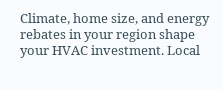Climate, home size, and energy rebates in your region shape your HVAC investment. Local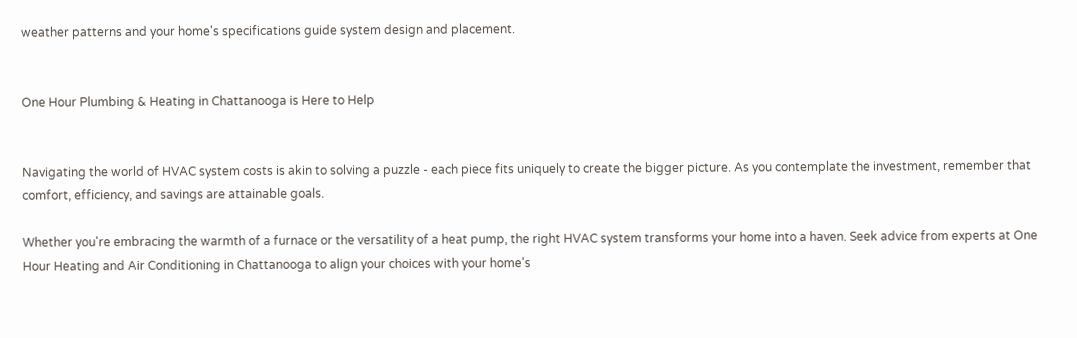weather patterns and your home's specifications guide system design and placement.


One Hour Plumbing & Heating in Chattanooga is Here to Help


Navigating the world of HVAC system costs is akin to solving a puzzle - each piece fits uniquely to create the bigger picture. As you contemplate the investment, remember that comfort, efficiency, and savings are attainable goals.

Whether you're embracing the warmth of a furnace or the versatility of a heat pump, the right HVAC system transforms your home into a haven. Seek advice from experts at One Hour Heating and Air Conditioning in Chattanooga to align your choices with your home's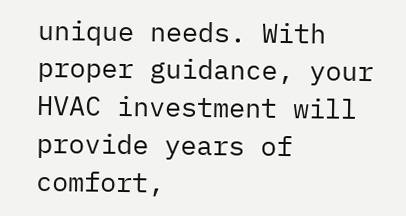unique needs. With proper guidance, your HVAC investment will provide years of comfort,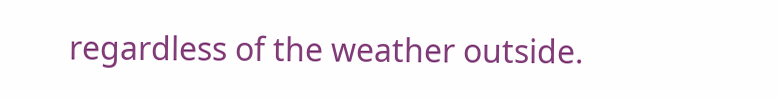regardless of the weather outside.